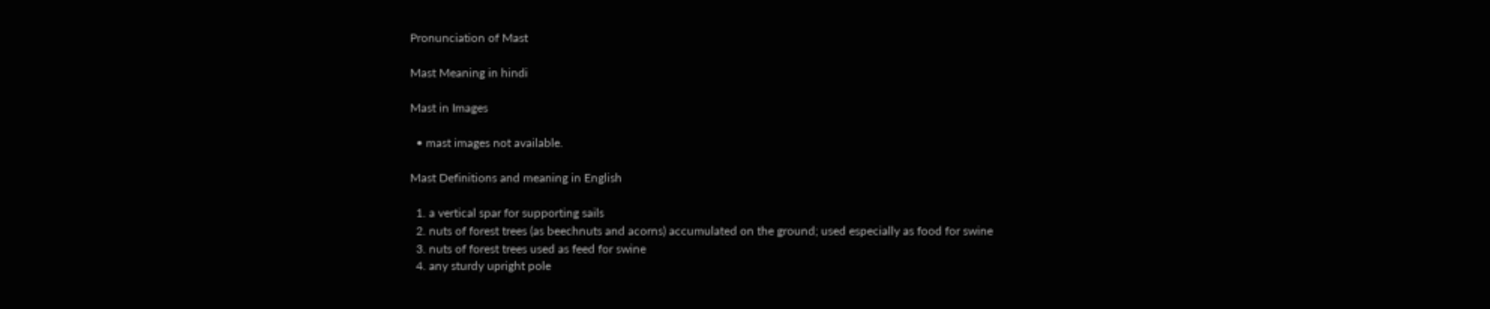Pronunciation of Mast

Mast Meaning in hindi

Mast in Images

  • mast images not available.

Mast Definitions and meaning in English

  1. a vertical spar for supporting sails
  2. nuts of forest trees (as beechnuts and acorns) accumulated on the ground; used especially as food for swine
  3. nuts of forest trees used as feed for swine
  4. any sturdy upright pole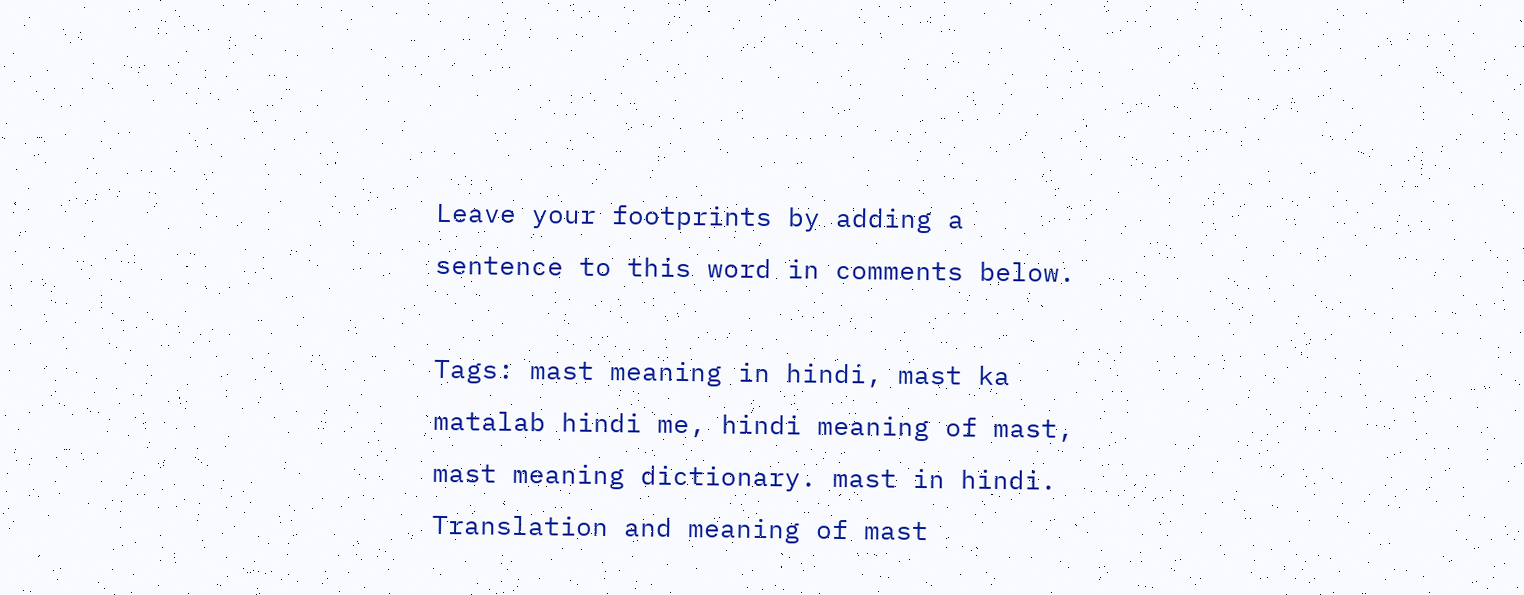Leave your footprints by adding a sentence to this word in comments below.

Tags: mast meaning in hindi, mast ka matalab hindi me, hindi meaning of mast, mast meaning dictionary. mast in hindi. Translation and meaning of mast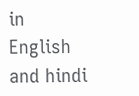in English and hindi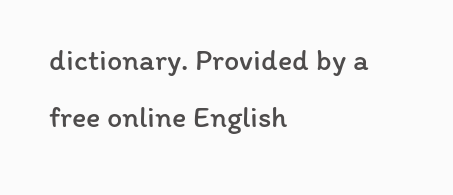dictionary. Provided by a free online English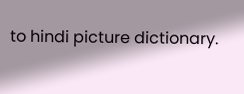to hindi picture dictionary.